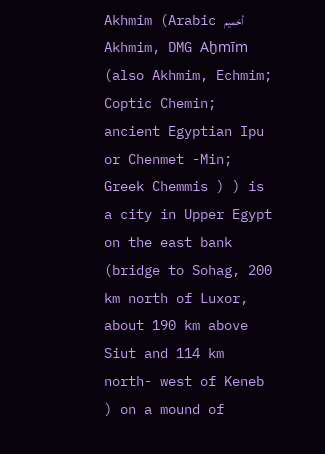Akhmim (Arabic أخميم Akhmim, DMG Aḫmīm (also Akhmim, Echmim; Coptic Chemin; ancient Egyptian Ipu or Chenmet -Min; Greek Chemmis ) ) is a city in Upper Egypt on the east bank (bridge to Sohag, 200 km north of Luxor, about 190 km above Siut and 114 km north- west of Keneb ) on a mound of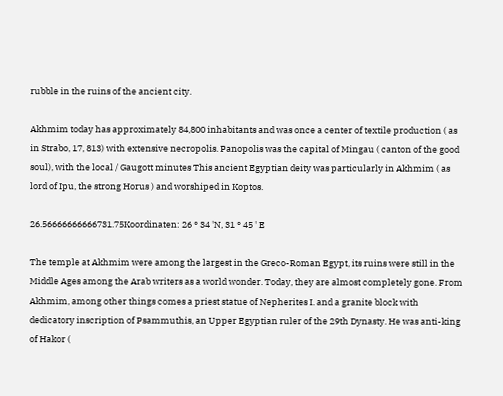rubble in the ruins of the ancient city.

Akhmim today has approximately 84,800 inhabitants and was once a center of textile production ( as in Strabo, 17, 813) with extensive necropolis. Panopolis was the capital of Mingau ( canton of the good soul), with the local / Gaugott minutes This ancient Egyptian deity was particularly in Akhmim ( as lord of Ipu, the strong Horus ) and worshiped in Koptos.

26.56666666666731.75Koordinaten: 26 ° 34 'N, 31 ° 45 ' E

The temple at Akhmim were among the largest in the Greco-Roman Egypt, its ruins were still in the Middle Ages among the Arab writers as a world wonder. Today, they are almost completely gone. From Akhmim, among other things comes a priest statue of Nepherites I. and a granite block with dedicatory inscription of Psammuthis, an Upper Egyptian ruler of the 29th Dynasty. He was anti-king of Hakor (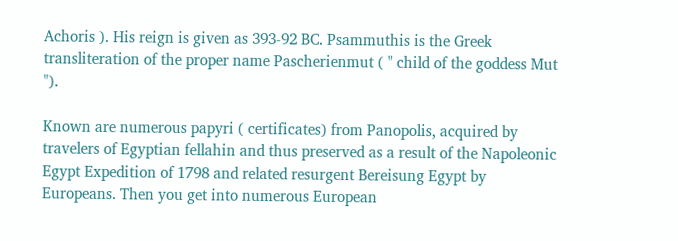Achoris ). His reign is given as 393-92 BC. Psammuthis is the Greek transliteration of the proper name Pascherienmut ( " child of the goddess Mut ").

Known are numerous papyri ( certificates) from Panopolis, acquired by travelers of Egyptian fellahin and thus preserved as a result of the Napoleonic Egypt Expedition of 1798 and related resurgent Bereisung Egypt by Europeans. Then you get into numerous European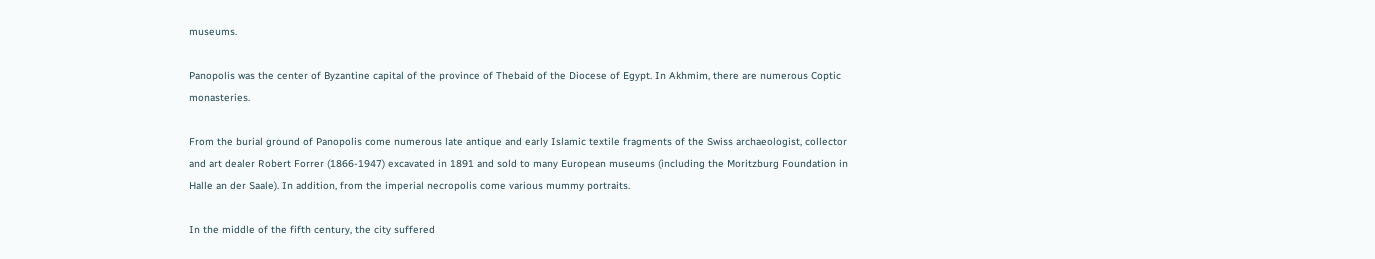museums.

Panopolis was the center of Byzantine capital of the province of Thebaid of the Diocese of Egypt. In Akhmim, there are numerous Coptic monasteries.

From the burial ground of Panopolis come numerous late antique and early Islamic textile fragments of the Swiss archaeologist, collector and art dealer Robert Forrer (1866-1947) excavated in 1891 and sold to many European museums (including the Moritzburg Foundation in Halle an der Saale). In addition, from the imperial necropolis come various mummy portraits.

In the middle of the fifth century, the city suffered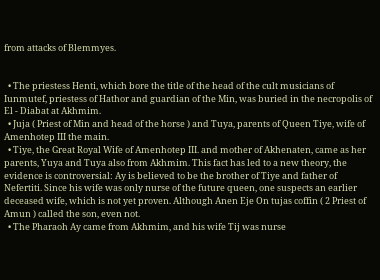from attacks of Blemmyes.


  • The priestess Henti, which bore the title of the head of the cult musicians of Iunmutef, priestess of Hathor and guardian of the Min, was buried in the necropolis of El - Diabat at Akhmim.
  • Juja ( Priest of Min and head of the horse ) and Tuya, parents of Queen Tiye, wife of Amenhotep III the main.
  • Tiye, the Great Royal Wife of Amenhotep III. and mother of Akhenaten, came as her parents, Yuya and Tuya also from Akhmim. This fact has led to a new theory, the evidence is controversial: Ay is believed to be the brother of Tiye and father of Nefertiti. Since his wife was only nurse of the future queen, one suspects an earlier deceased wife, which is not yet proven. Although Anen Eje On tujas coffin ( 2 Priest of Amun ) called the son, even not.
  • The Pharaoh Ay came from Akhmim, and his wife Tij was nurse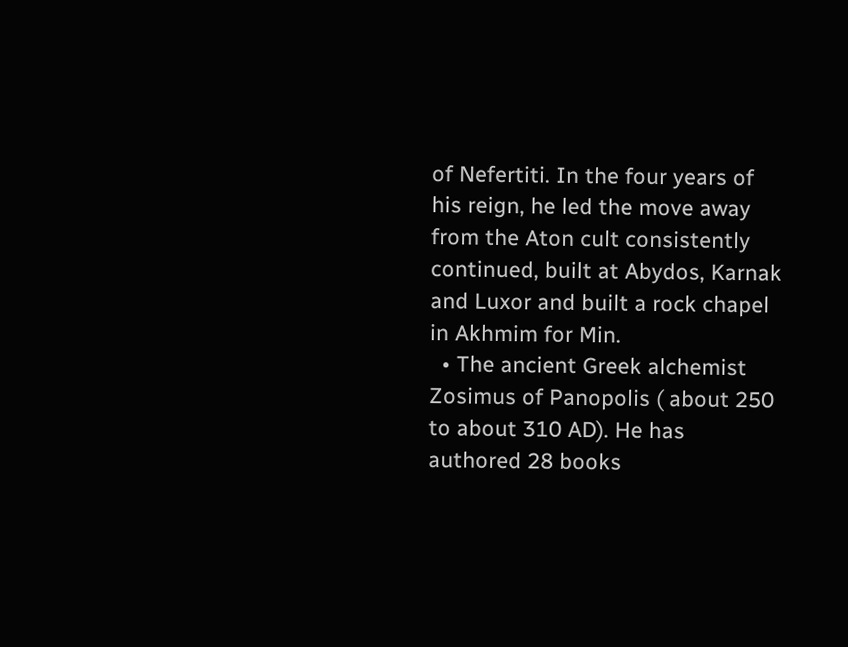of Nefertiti. In the four years of his reign, he led the move away from the Aton cult consistently continued, built at Abydos, Karnak and Luxor and built a rock chapel in Akhmim for Min.
  • The ancient Greek alchemist Zosimus of Panopolis ( about 250 to about 310 AD). He has authored 28 books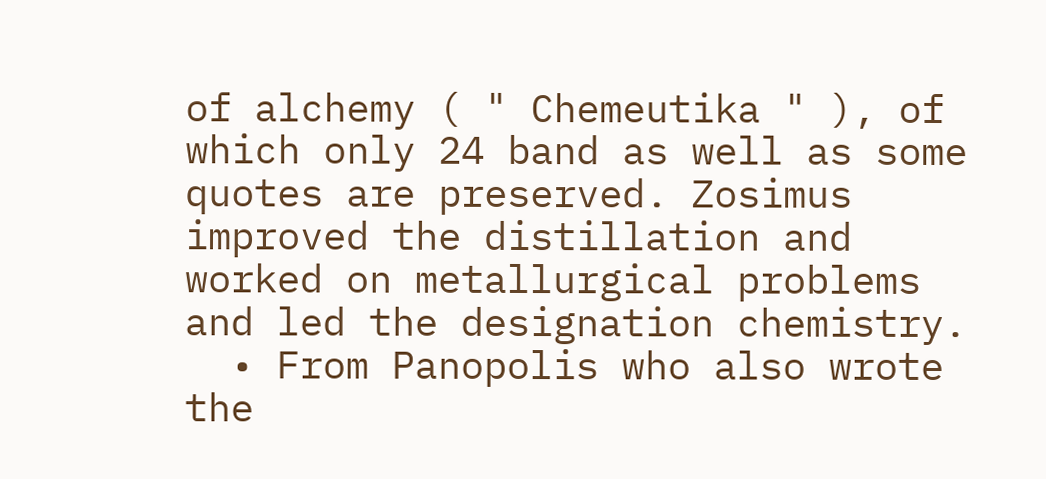of alchemy ( " Chemeutika " ), of which only 24 band as well as some quotes are preserved. Zosimus improved the distillation and worked on metallurgical problems and led the designation chemistry.
  • From Panopolis who also wrote the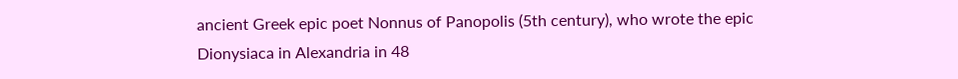ancient Greek epic poet Nonnus of Panopolis (5th century), who wrote the epic Dionysiaca in Alexandria in 48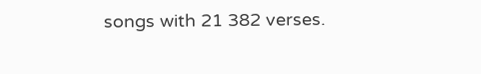songs with 21 382 verses.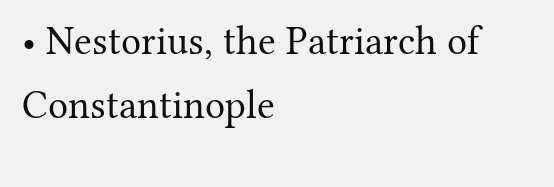• Nestorius, the Patriarch of Constantinople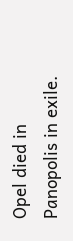Opel died in Panopolis in exile.